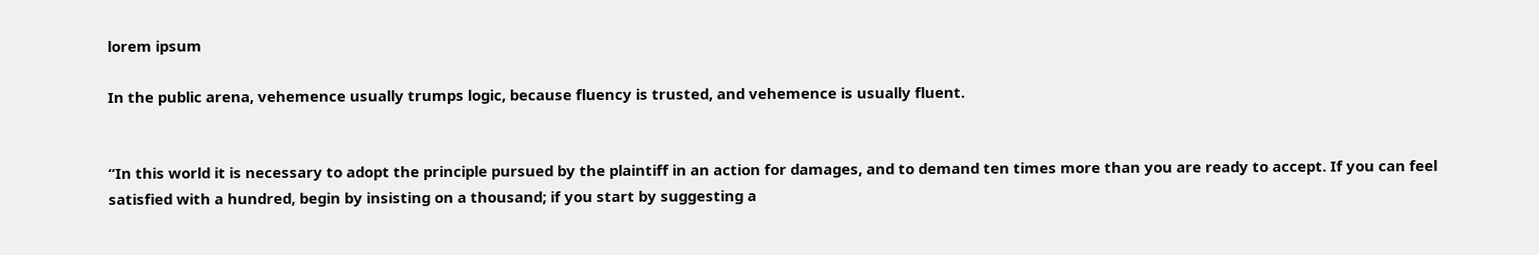lorem ipsum

In the public arena, vehemence usually trumps logic, because fluency is trusted, and vehemence is usually fluent.


“In this world it is necessary to adopt the principle pursued by the plaintiff in an action for damages, and to demand ten times more than you are ready to accept. If you can feel satisfied with a hundred, begin by insisting on a thousand; if you start by suggesting a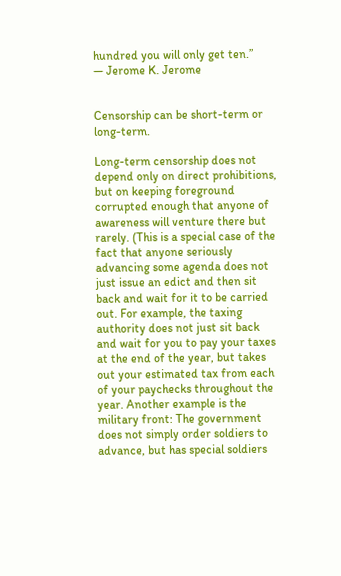hundred you will only get ten.”
— Jerome K. Jerome


Censorship can be short-term or long-term.

Long-term censorship does not depend only on direct prohibitions, but on keeping foreground corrupted enough that anyone of awareness will venture there but rarely. (This is a special case of the fact that anyone seriously advancing some agenda does not just issue an edict and then sit back and wait for it to be carried out. For example, the taxing authority does not just sit back and wait for you to pay your taxes at the end of the year, but takes out your estimated tax from each of your paychecks throughout the year. Another example is the military front: The government does not simply order soldiers to advance, but has special soldiers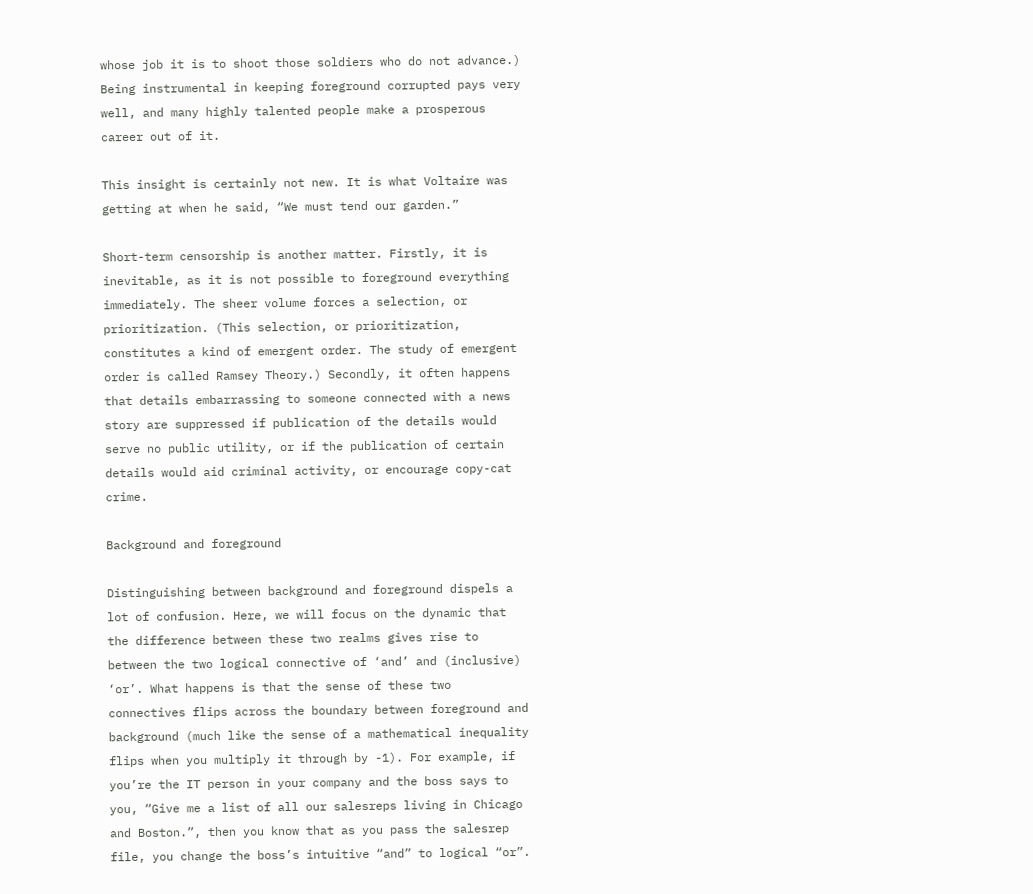whose job it is to shoot those soldiers who do not advance.) Being instrumental in keeping foreground corrupted pays very well, and many highly talented people make a prosperous career out of it.

This insight is certainly not new. It is what Voltaire was getting at when he said, “We must tend our garden.”

Short-term censorship is another matter. Firstly, it is inevitable, as it is not possible to foreground everything immediately. The sheer volume forces a selection, or prioritization. (This selection, or prioritization, constitutes a kind of emergent order. The study of emergent order is called Ramsey Theory.) Secondly, it often happens that details embarrassing to someone connected with a news story are suppressed if publication of the details would serve no public utility, or if the publication of certain details would aid criminal activity, or encourage copy-cat crime.

Background and foreground

Distinguishing between background and foreground dispels a lot of confusion. Here, we will focus on the dynamic that the difference between these two realms gives rise to between the two logical connective of ‘and’ and (inclusive) ‘or’. What happens is that the sense of these two connectives flips across the boundary between foreground and background (much like the sense of a mathematical inequality flips when you multiply it through by -1). For example, if you’re the IT person in your company and the boss says to you, “Give me a list of all our salesreps living in Chicago and Boston.”, then you know that as you pass the salesrep file, you change the boss’s intuitive “and” to logical “or”.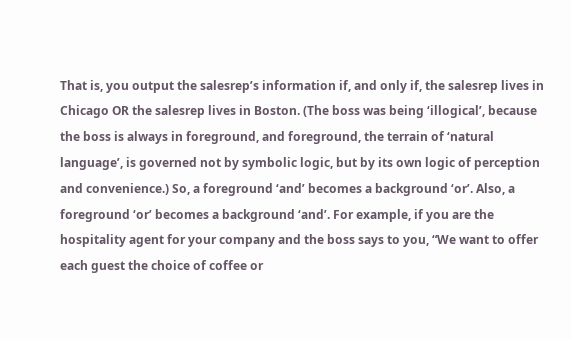That is, you output the salesrep’s information if, and only if, the salesrep lives in Chicago OR the salesrep lives in Boston. (The boss was being ‘illogical’, because the boss is always in foreground, and foreground, the terrain of ‘natural language’, is governed not by symbolic logic, but by its own logic of perception and convenience.) So, a foreground ‘and’ becomes a background ‘or’. Also, a foreground ‘or’ becomes a background ‘and’. For example, if you are the hospitality agent for your company and the boss says to you, “We want to offer each guest the choice of coffee or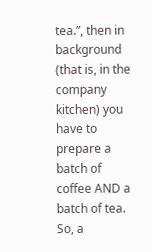tea.”, then in background (that is, in the company kitchen) you have to prepare a batch of coffee AND a batch of tea. So, a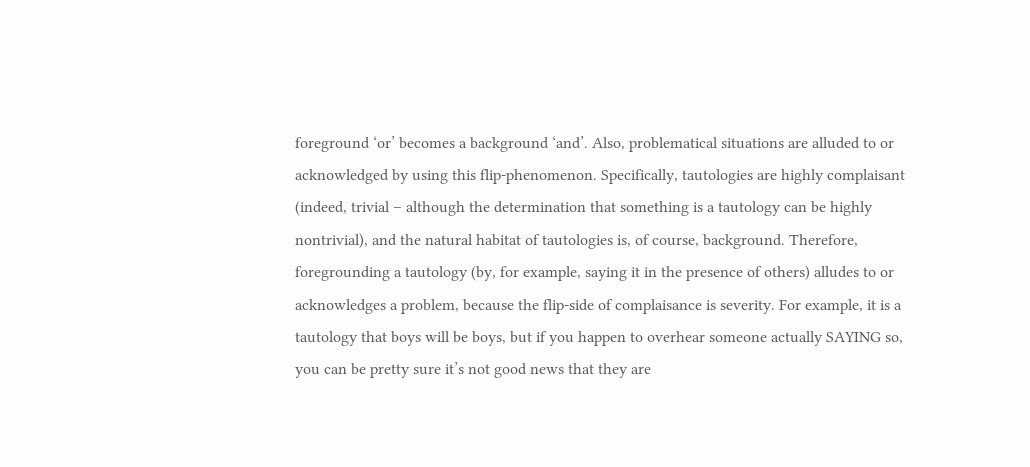foreground ‘or’ becomes a background ‘and’. Also, problematical situations are alluded to or acknowledged by using this flip-phenomenon. Specifically, tautologies are highly complaisant (indeed, trivial – although the determination that something is a tautology can be highly nontrivial), and the natural habitat of tautologies is, of course, background. Therefore, foregrounding a tautology (by, for example, saying it in the presence of others) alludes to or acknowledges a problem, because the flip-side of complaisance is severity. For example, it is a tautology that boys will be boys, but if you happen to overhear someone actually SAYING so, you can be pretty sure it’s not good news that they are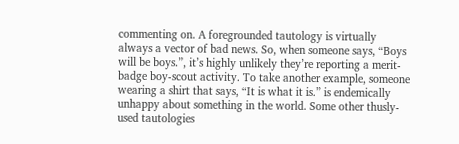commenting on. A foregrounded tautology is virtually always a vector of bad news. So, when someone says, “Boys will be boys.”, it’s highly unlikely they’re reporting a merit-badge boy-scout activity. To take another example, someone wearing a shirt that says, “It is what it is.” is endemically unhappy about something in the world. Some other thusly-used tautologies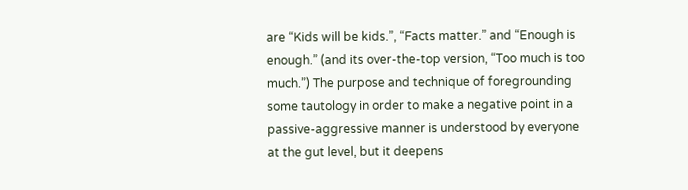are “Kids will be kids.”, “Facts matter.” and “Enough is enough.” (and its over-the-top version, “Too much is too much.”) The purpose and technique of foregrounding some tautology in order to make a negative point in a passive-aggressive manner is understood by everyone at the gut level, but it deepens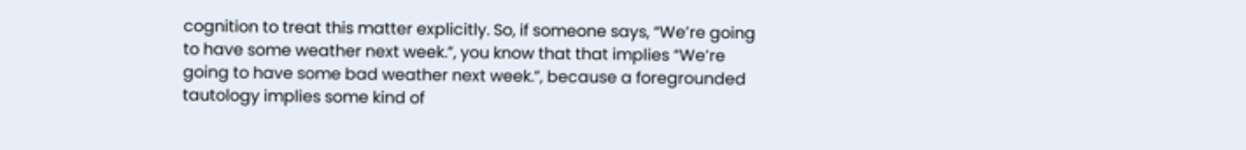cognition to treat this matter explicitly. So, if someone says, “We’re going to have some weather next week.”, you know that that implies “We’re going to have some bad weather next week.”, because a foregrounded tautology implies some kind of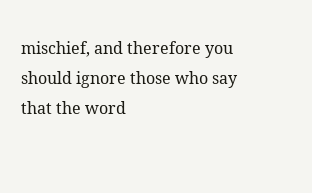mischief, and therefore you should ignore those who say that the word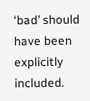‘bad’ should have been explicitly included.